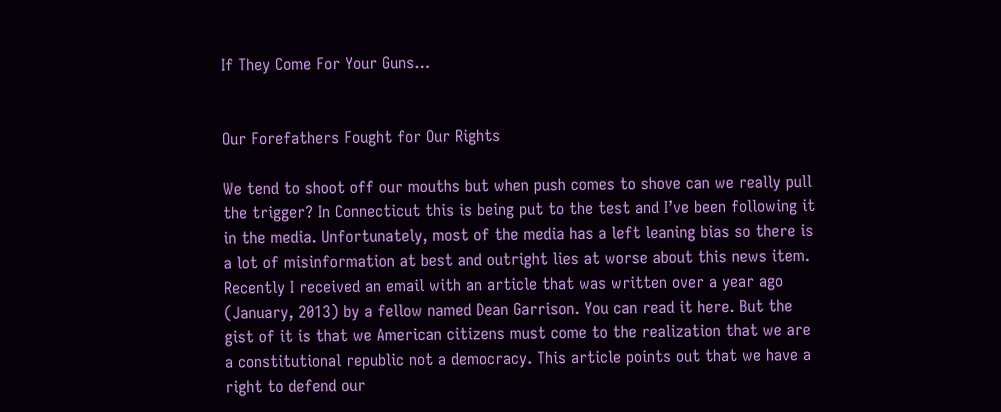If They Come For Your Guns…


Our Forefathers Fought for Our Rights

We tend to shoot off our mouths but when push comes to shove can we really pull the trigger? In Connecticut this is being put to the test and I’ve been following it in the media. Unfortunately, most of the media has a left leaning bias so there is a lot of misinformation at best and outright lies at worse about this news item. Recently I received an email with an article that was written over a year ago (January, 2013) by a fellow named Dean Garrison. You can read it here. But the gist of it is that we American citizens must come to the realization that we are a constitutional republic not a democracy. This article points out that we have a right to defend our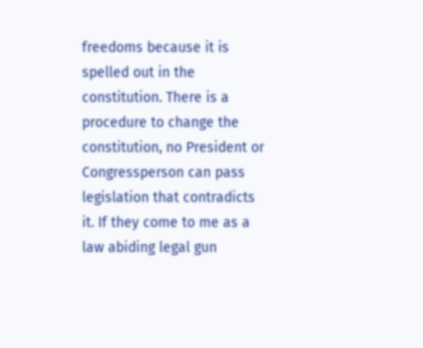freedoms because it is spelled out in the constitution. There is a procedure to change the constitution, no President or Congressperson can pass legislation that contradicts it. If they come to me as a law abiding legal gun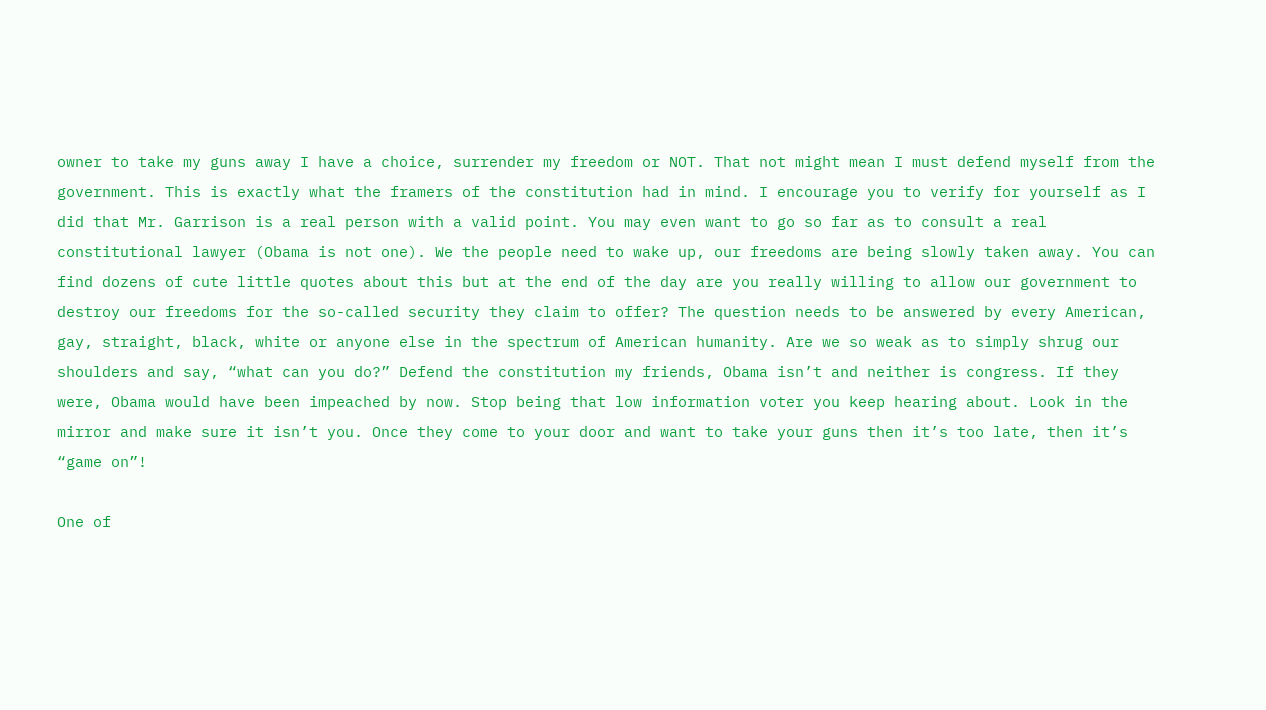owner to take my guns away I have a choice, surrender my freedom or NOT. That not might mean I must defend myself from the government. This is exactly what the framers of the constitution had in mind. I encourage you to verify for yourself as I did that Mr. Garrison is a real person with a valid point. You may even want to go so far as to consult a real constitutional lawyer (Obama is not one). We the people need to wake up, our freedoms are being slowly taken away. You can find dozens of cute little quotes about this but at the end of the day are you really willing to allow our government to destroy our freedoms for the so-called security they claim to offer? The question needs to be answered by every American, gay, straight, black, white or anyone else in the spectrum of American humanity. Are we so weak as to simply shrug our shoulders and say, “what can you do?” Defend the constitution my friends, Obama isn’t and neither is congress. If they were, Obama would have been impeached by now. Stop being that low information voter you keep hearing about. Look in the mirror and make sure it isn’t you. Once they come to your door and want to take your guns then it’s too late, then it’s “game on”!

One of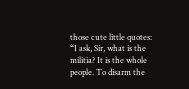those cute little quotes: “I ask, Sir, what is the militia? It is the whole people. To disarm the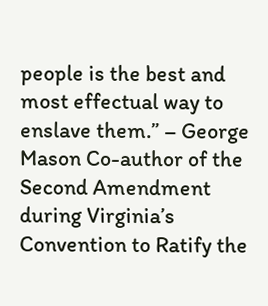people is the best and most effectual way to enslave them.” – George Mason Co-author of the Second Amendment during Virginia’s Convention to Ratify the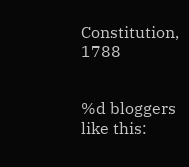Constitution, 1788


%d bloggers like this: